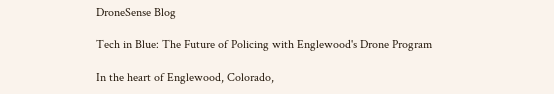DroneSense Blog

Tech in Blue: The Future of Policing with Englewood's Drone Program

In the heart of Englewood, Colorado,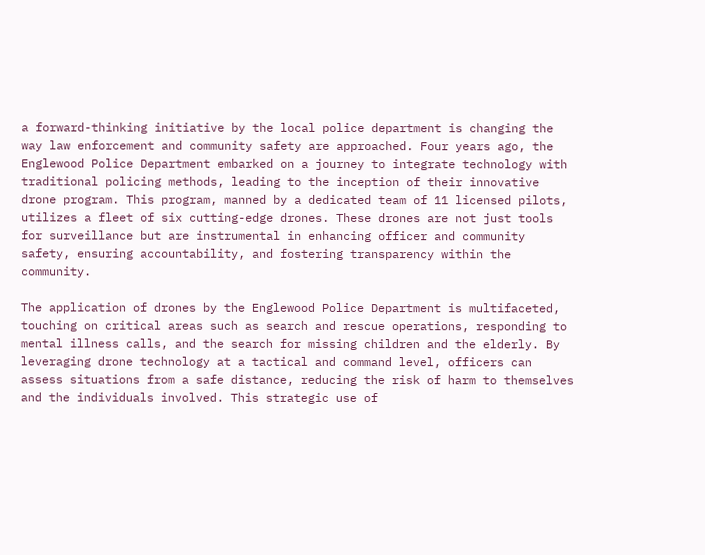a forward-thinking initiative by the local police department is changing the way law enforcement and community safety are approached. Four years ago, the Englewood Police Department embarked on a journey to integrate technology with traditional policing methods, leading to the inception of their innovative drone program. This program, manned by a dedicated team of 11 licensed pilots, utilizes a fleet of six cutting-edge drones. These drones are not just tools for surveillance but are instrumental in enhancing officer and community safety, ensuring accountability, and fostering transparency within the community.

The application of drones by the Englewood Police Department is multifaceted, touching on critical areas such as search and rescue operations, responding to mental illness calls, and the search for missing children and the elderly. By leveraging drone technology at a tactical and command level, officers can assess situations from a safe distance, reducing the risk of harm to themselves and the individuals involved. This strategic use of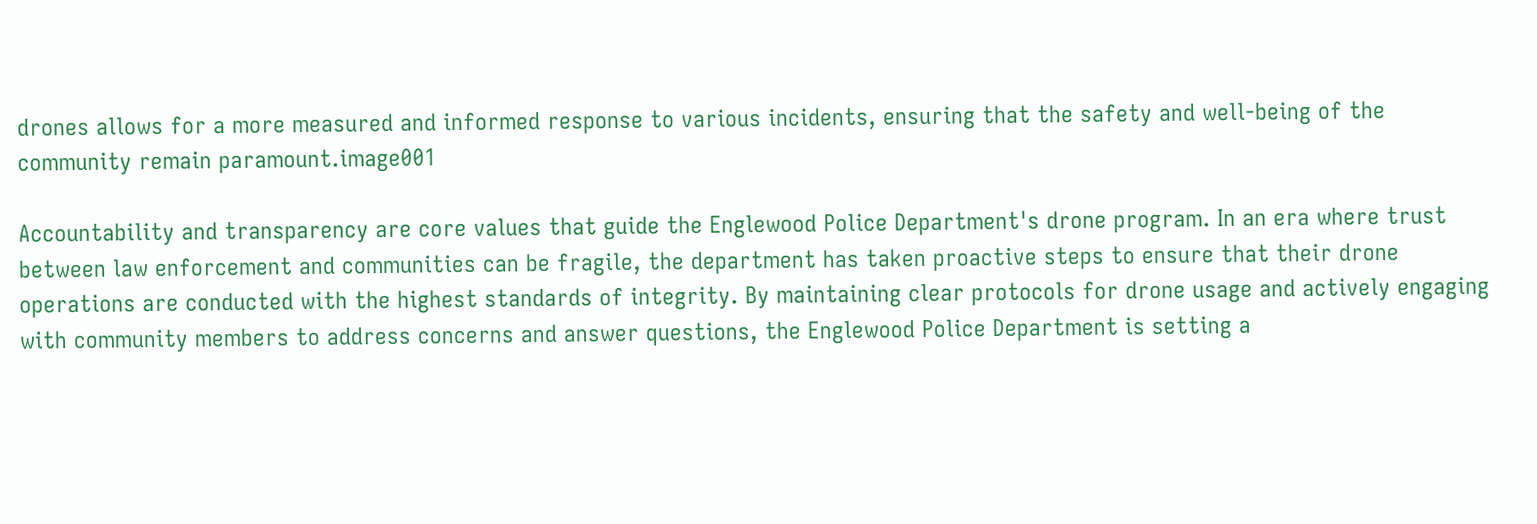drones allows for a more measured and informed response to various incidents, ensuring that the safety and well-being of the community remain paramount.image001

Accountability and transparency are core values that guide the Englewood Police Department's drone program. In an era where trust between law enforcement and communities can be fragile, the department has taken proactive steps to ensure that their drone operations are conducted with the highest standards of integrity. By maintaining clear protocols for drone usage and actively engaging with community members to address concerns and answer questions, the Englewood Police Department is setting a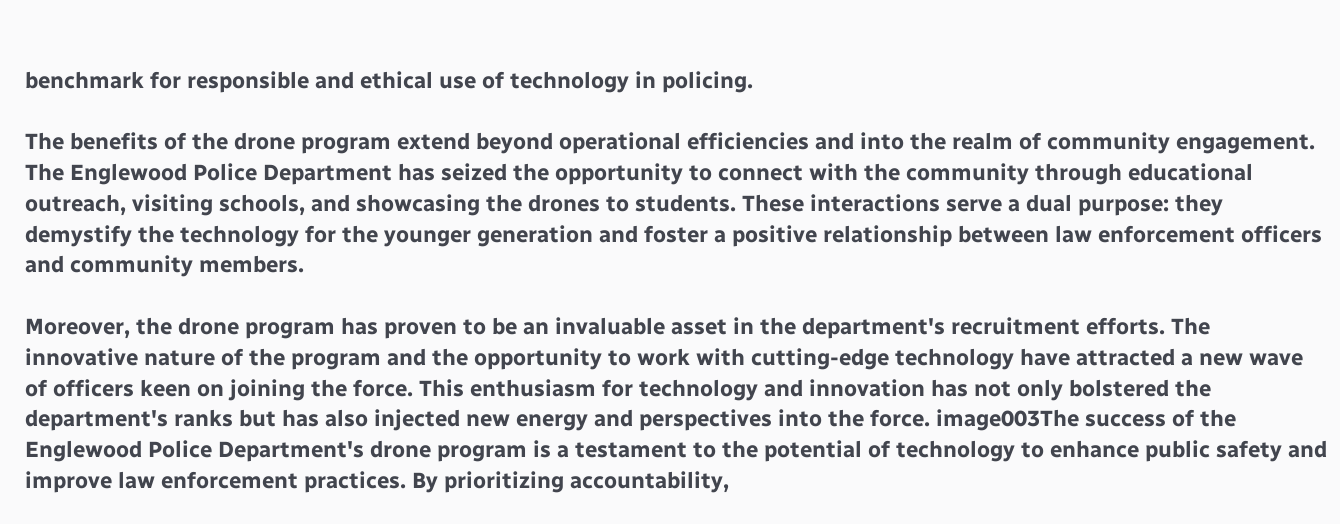benchmark for responsible and ethical use of technology in policing.

The benefits of the drone program extend beyond operational efficiencies and into the realm of community engagement. The Englewood Police Department has seized the opportunity to connect with the community through educational outreach, visiting schools, and showcasing the drones to students. These interactions serve a dual purpose: they demystify the technology for the younger generation and foster a positive relationship between law enforcement officers and community members.

Moreover, the drone program has proven to be an invaluable asset in the department's recruitment efforts. The innovative nature of the program and the opportunity to work with cutting-edge technology have attracted a new wave of officers keen on joining the force. This enthusiasm for technology and innovation has not only bolstered the department's ranks but has also injected new energy and perspectives into the force. image003The success of the Englewood Police Department's drone program is a testament to the potential of technology to enhance public safety and improve law enforcement practices. By prioritizing accountability,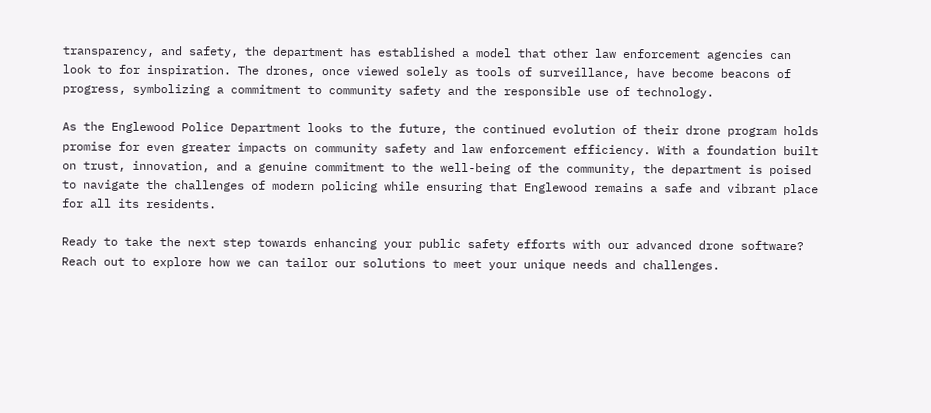transparency, and safety, the department has established a model that other law enforcement agencies can look to for inspiration. The drones, once viewed solely as tools of surveillance, have become beacons of progress, symbolizing a commitment to community safety and the responsible use of technology.

As the Englewood Police Department looks to the future, the continued evolution of their drone program holds promise for even greater impacts on community safety and law enforcement efficiency. With a foundation built on trust, innovation, and a genuine commitment to the well-being of the community, the department is poised to navigate the challenges of modern policing while ensuring that Englewood remains a safe and vibrant place for all its residents.

Ready to take the next step towards enhancing your public safety efforts with our advanced drone software? Reach out to explore how we can tailor our solutions to meet your unique needs and challenges.